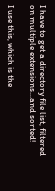I have to get a directory file list, filtered on multiple extensions...and sorted!

I use this, which is the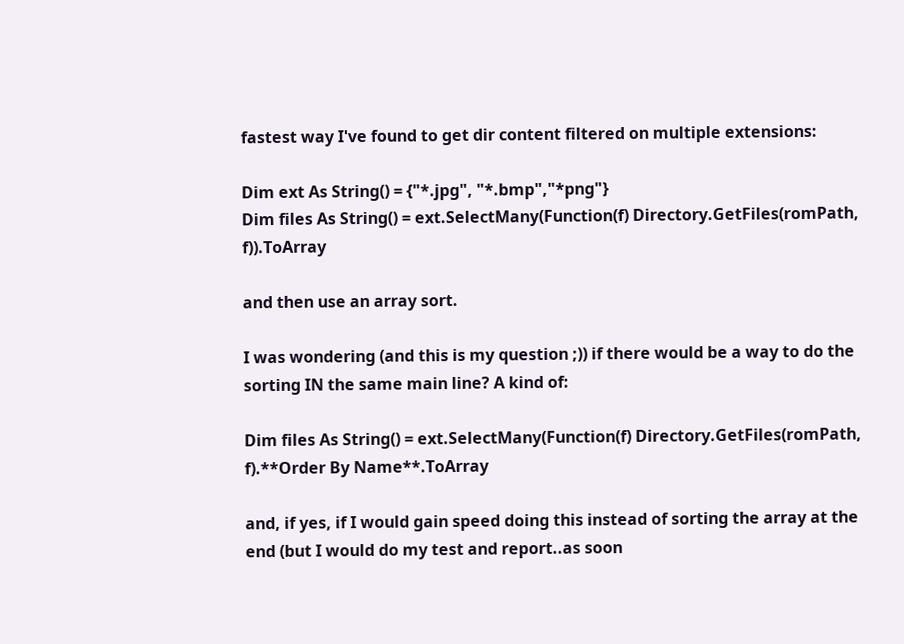fastest way I've found to get dir content filtered on multiple extensions:

Dim ext As String() = {"*.jpg", "*.bmp","*png"}
Dim files As String() = ext.SelectMany(Function(f) Directory.GetFiles(romPath, f)).ToArray

and then use an array sort.

I was wondering (and this is my question ;)) if there would be a way to do the sorting IN the same main line? A kind of:

Dim files As String() = ext.SelectMany(Function(f) Directory.GetFiles(romPath, f).**Order By Name**.ToArray

and, if yes, if I would gain speed doing this instead of sorting the array at the end (but I would do my test and report..as soon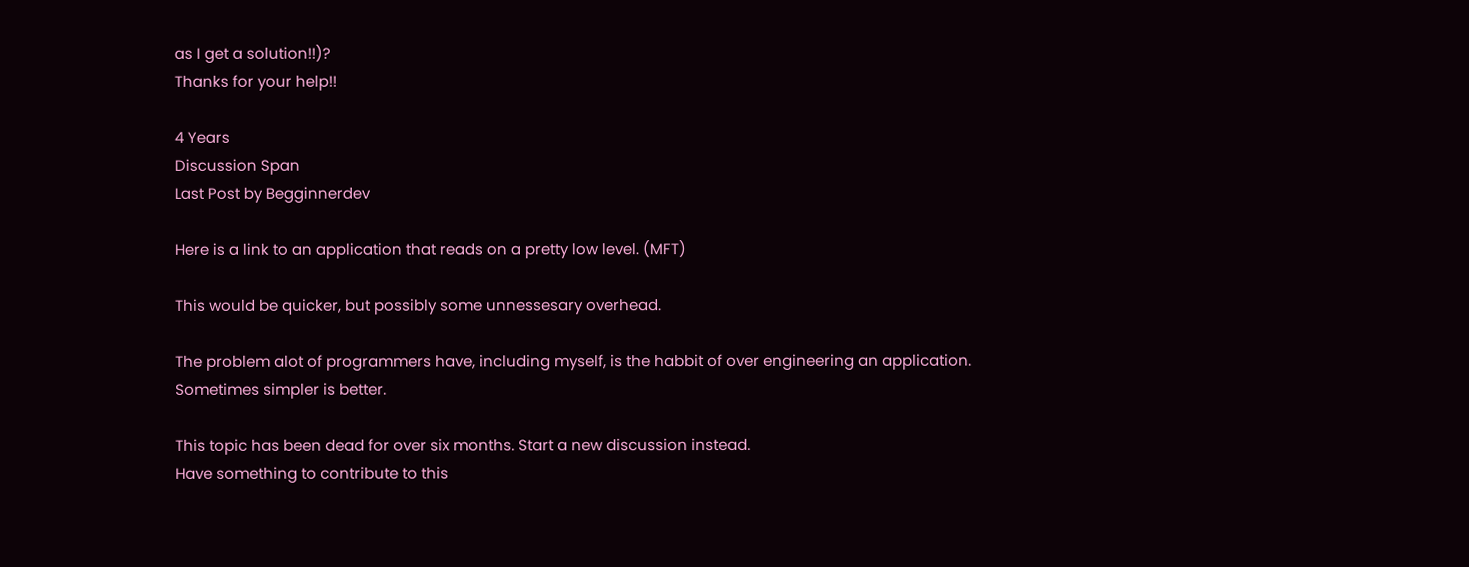as I get a solution!!)?
Thanks for your help!!

4 Years
Discussion Span
Last Post by Begginnerdev

Here is a link to an application that reads on a pretty low level. (MFT)

This would be quicker, but possibly some unnessesary overhead.

The problem alot of programmers have, including myself, is the habbit of over engineering an application. Sometimes simpler is better.

This topic has been dead for over six months. Start a new discussion instead.
Have something to contribute to this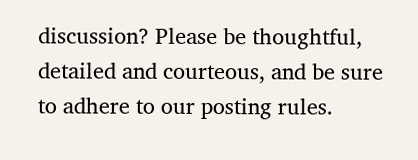discussion? Please be thoughtful, detailed and courteous, and be sure to adhere to our posting rules.